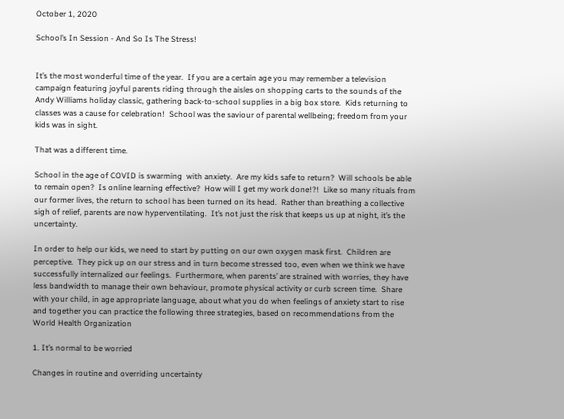October 1, 2020

School’s In Session - And So Is The Stress!


It’s the most wonderful time of the year.  If you are a certain age you may remember a television campaign featuring joyful parents riding through the aisles on shopping carts to the sounds of the Andy Williams holiday classic, gathering back-to-school supplies in a big box store.  Kids returning to classes was a cause for celebration!  School was the saviour of parental wellbeing; freedom from your kids was in sight.

That was a different time.

School in the age of COVID is swarming  with anxiety.  Are my kids safe to return?  Will schools be able to remain open?  Is online learning effective?  How will I get my work done!?!  Like so many rituals from our former lives, the return to school has been turned on its head.  Rather than breathing a collective sigh of relief, parents are now hyperventilating.  It’s not just the risk that keeps us up at night, it’s the uncertainty.

In order to help our kids, we need to start by putting on our own oxygen mask first.  Children are perceptive.  They pick up on our stress and in turn become stressed too, even when we think we have successfully internalized our feelings.  Furthermore, when parents’ are strained with worries, they have less bandwidth to manage their own behaviour, promote physical activity or curb screen time.  Share with your child, in age appropriate language, about what you do when feelings of anxiety start to rise and together you can practice the following three strategies, based on recommendations from the World Health Organization

1. It’s normal to be worried

Changes in routine and overriding uncertainty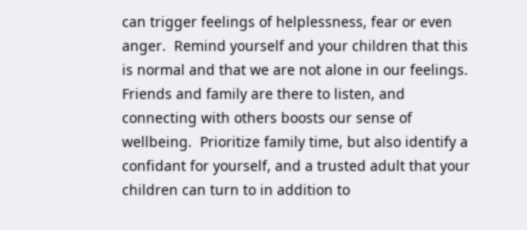can trigger feelings of helplessness, fear or even anger.  Remind yourself and your children that this is normal and that we are not alone in our feelings.  Friends and family are there to listen, and connecting with others boosts our sense of wellbeing.  Prioritize family time, but also identify a confidant for yourself, and a trusted adult that your children can turn to in addition to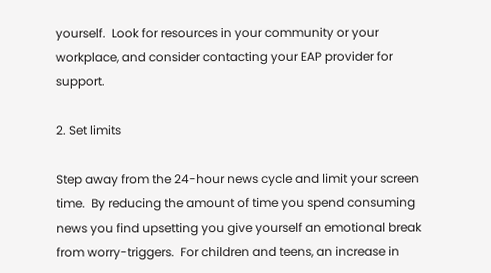yourself.  Look for resources in your community or your workplace, and consider contacting your EAP provider for support.

2. Set limits

Step away from the 24-hour news cycle and limit your screen time.  By reducing the amount of time you spend consuming news you find upsetting you give yourself an emotional break from worry-triggers.  For children and teens, an increase in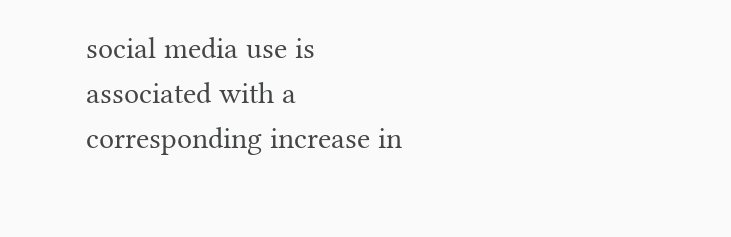social media use is associated with a corresponding increase in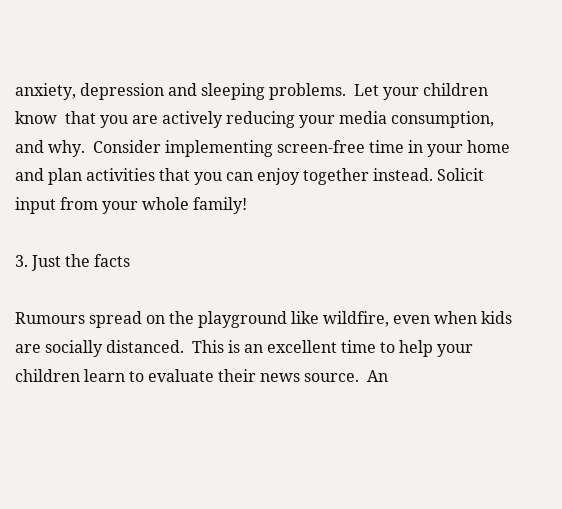anxiety, depression and sleeping problems.  Let your children know  that you are actively reducing your media consumption, and why.  Consider implementing screen-free time in your home and plan activities that you can enjoy together instead. Solicit input from your whole family!

3. Just the facts

Rumours spread on the playground like wildfire, even when kids are socially distanced.  This is an excellent time to help your children learn to evaluate their news source.  An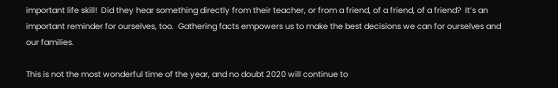important life skill!  Did they hear something directly from their teacher, or from a friend, of a friend, of a friend?  It’s an important reminder for ourselves, too.  Gathering facts empowers us to make the best decisions we can for ourselves and our families.

This is not the most wonderful time of the year, and no doubt 2020 will continue to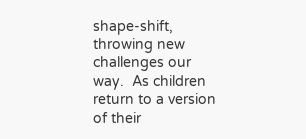shape-shift, throwing new challenges our way.  As children return to a version of their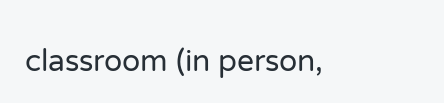classroom (in person,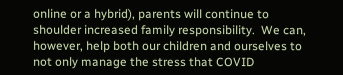online or a hybrid), parents will continue to shoulder increased family responsibility.  We can, however, help both our children and ourselves to not only manage the stress that COVID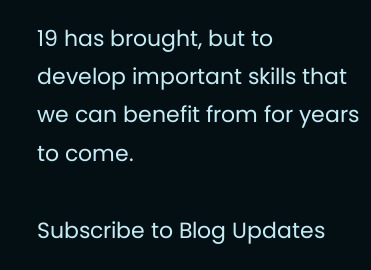19 has brought, but to develop important skills that we can benefit from for years to come.

Subscribe to Blog Updates